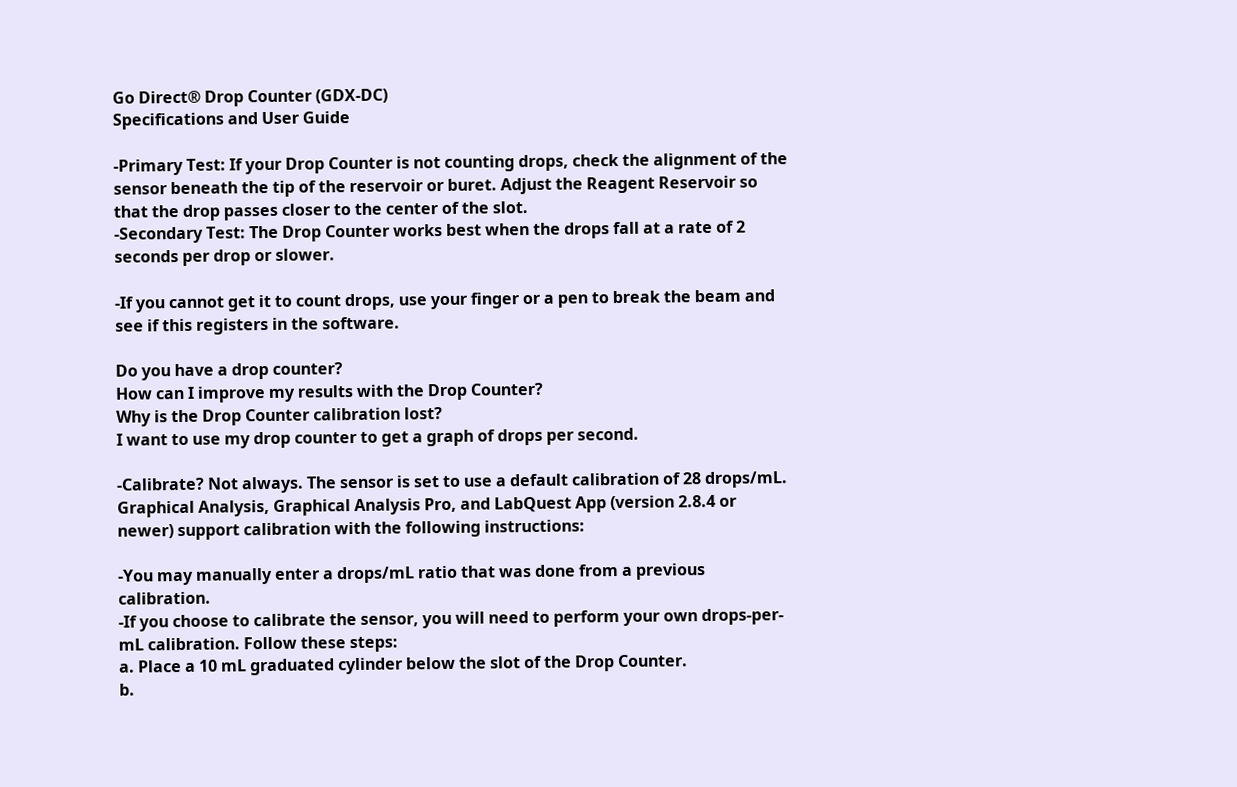Go Direct® Drop Counter (GDX-DC)
Specifications and User Guide

-Primary Test: If your Drop Counter is not counting drops, check the alignment of the sensor beneath the tip of the reservoir or buret. Adjust the Reagent Reservoir so that the drop passes closer to the center of the slot.
-Secondary Test: The Drop Counter works best when the drops fall at a rate of 2 seconds per drop or slower.

-If you cannot get it to count drops, use your finger or a pen to break the beam and see if this registers in the software.

Do you have a drop counter?
How can I improve my results with the Drop Counter?
Why is the Drop Counter calibration lost?
I want to use my drop counter to get a graph of drops per second.

-Calibrate? Not always. The sensor is set to use a default calibration of 28 drops/mL.
Graphical Analysis, Graphical Analysis Pro, and LabQuest App (version 2.8.4 or newer) support calibration with the following instructions:

-You may manually enter a drops/mL ratio that was done from a previous calibration.
-If you choose to calibrate the sensor, you will need to perform your own drops-per-mL calibration. Follow these steps:
a. Place a 10 mL graduated cylinder below the slot of the Drop Counter.
b.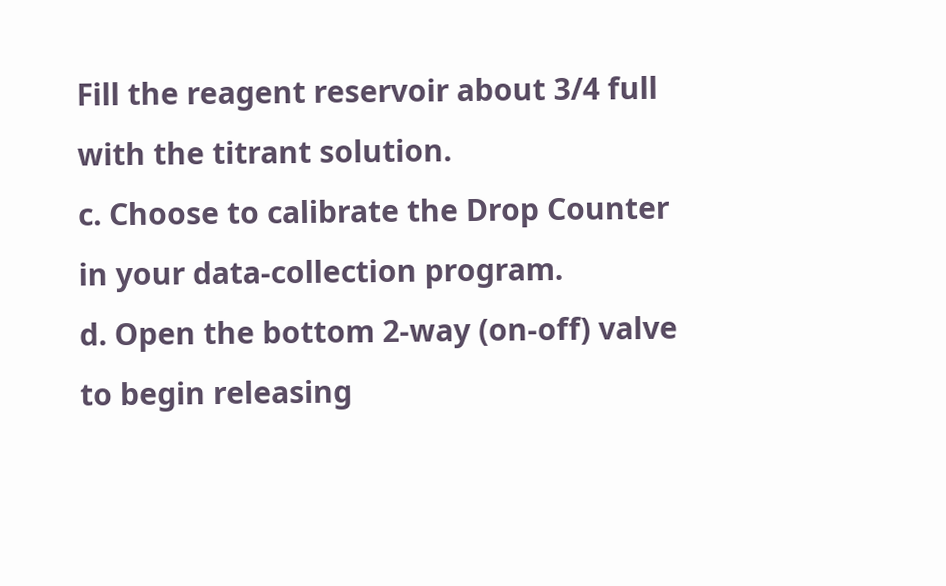Fill the reagent reservoir about 3/4 full with the titrant solution.
c. Choose to calibrate the Drop Counter in your data-collection program.
d. Open the bottom 2-way (on-off) valve to begin releasing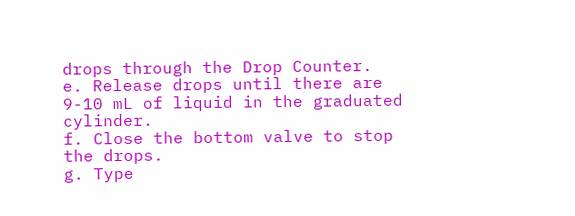drops through the Drop Counter.
e. Release drops until there are 9-10 mL of liquid in the graduated cylinder.
f. Close the bottom valve to stop the drops.
g. Type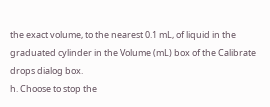the exact volume, to the nearest 0.1 mL, of liquid in the graduated cylinder in the Volume (mL) box of the Calibrate drops dialog box.
h. Choose to stop the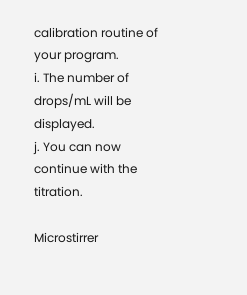calibration routine of your program.
i. The number of drops/mL will be displayed.
j. You can now continue with the titration.

Microstirrer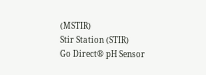(MSTIR)
Stir Station (STIR)
Go Direct® pH Sensor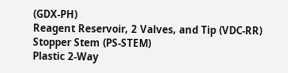(GDX-PH)
Reagent Reservoir, 2 Valves, and Tip (VDC-RR)
Stopper Stem (PS-STEM)
Plastic 2-Way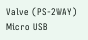Valve (PS-2WAY)
Micro USB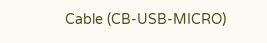Cable (CB-USB-MICRO)